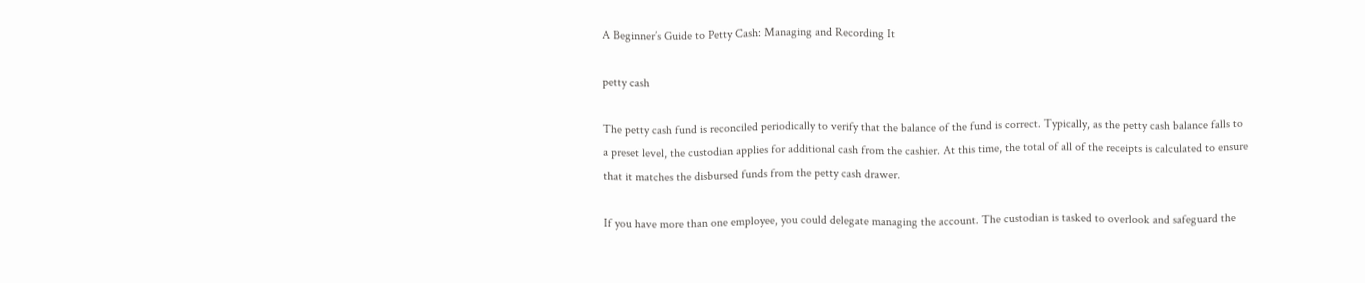A Beginner’s Guide to Petty Cash: Managing and Recording It

petty cash

The petty cash fund is reconciled periodically to verify that the balance of the fund is correct. Typically, as the petty cash balance falls to a preset level, the custodian applies for additional cash from the cashier. At this time, the total of all of the receipts is calculated to ensure that it matches the disbursed funds from the petty cash drawer.

If you have more than one employee, you could delegate managing the account. The custodian is tasked to overlook and safeguard the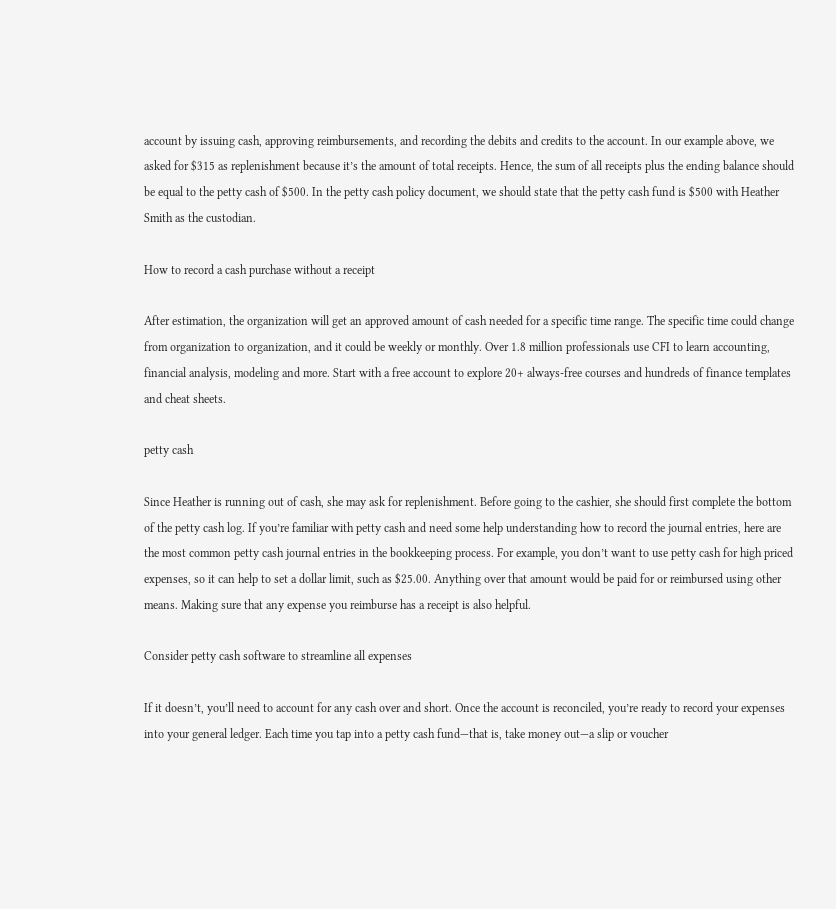account by issuing cash, approving reimbursements, and recording the debits and credits to the account. In our example above, we asked for $315 as replenishment because it’s the amount of total receipts. Hence, the sum of all receipts plus the ending balance should be equal to the petty cash of $500. In the petty cash policy document, we should state that the petty cash fund is $500 with Heather Smith as the custodian.

How to record a cash purchase without a receipt

After estimation, the organization will get an approved amount of cash needed for a specific time range. The specific time could change from organization to organization, and it could be weekly or monthly. Over 1.8 million professionals use CFI to learn accounting, financial analysis, modeling and more. Start with a free account to explore 20+ always-free courses and hundreds of finance templates and cheat sheets.

petty cash

Since Heather is running out of cash, she may ask for replenishment. Before going to the cashier, she should first complete the bottom of the petty cash log. If you’re familiar with petty cash and need some help understanding how to record the journal entries, here are the most common petty cash journal entries in the bookkeeping process. For example, you don’t want to use petty cash for high priced expenses, so it can help to set a dollar limit, such as $25.00. Anything over that amount would be paid for or reimbursed using other means. Making sure that any expense you reimburse has a receipt is also helpful.

Consider petty cash software to streamline all expenses

If it doesn’t, you’ll need to account for any cash over and short. Once the account is reconciled, you’re ready to record your expenses into your general ledger. Each time you tap into a petty cash fund—that is, take money out—a slip or voucher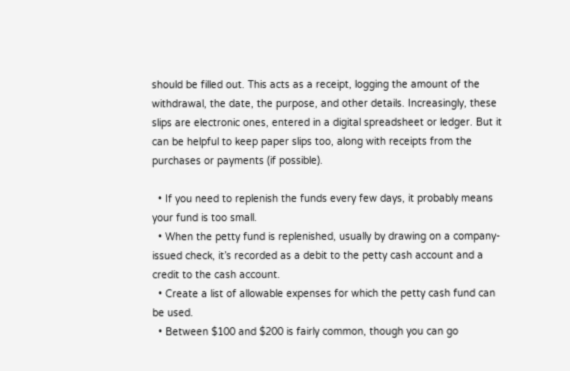should be filled out. This acts as a receipt, logging the amount of the withdrawal, the date, the purpose, and other details. Increasingly, these slips are electronic ones, entered in a digital spreadsheet or ledger. But it can be helpful to keep paper slips too, along with receipts from the purchases or payments (if possible).

  • If you need to replenish the funds every few days, it probably means your fund is too small.
  • When the petty fund is replenished, usually by drawing on a company-issued check, it’s recorded as a debit to the petty cash account and a credit to the cash account.
  • Create a list of allowable expenses for which the petty cash fund can be used.
  • Between $100 and $200 is fairly common, though you can go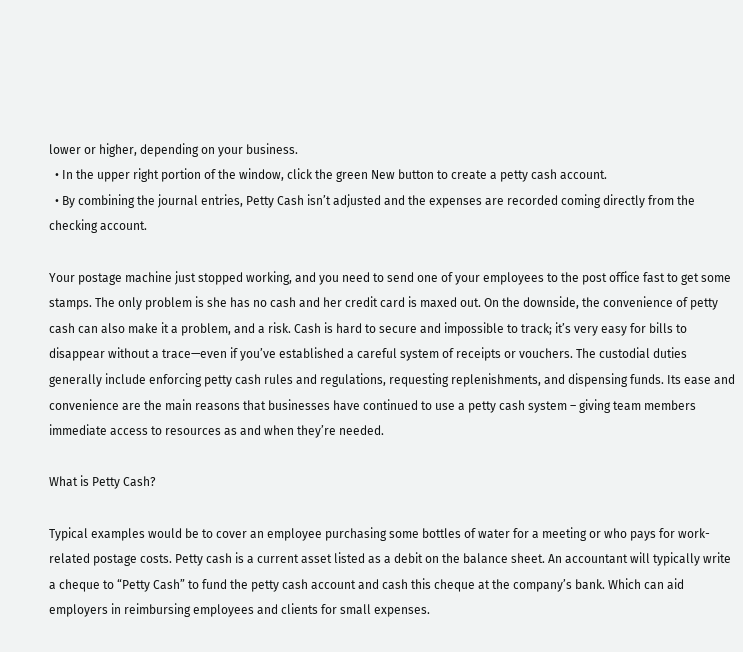lower or higher, depending on your business.
  • In the upper right portion of the window, click the green New button to create a petty cash account.
  • By combining the journal entries, Petty Cash isn’t adjusted and the expenses are recorded coming directly from the checking account.

Your postage machine just stopped working, and you need to send one of your employees to the post office fast to get some stamps. The only problem is she has no cash and her credit card is maxed out. On the downside, the convenience of petty cash can also make it a problem, and a risk. Cash is hard to secure and impossible to track; it’s very easy for bills to disappear without a trace—even if you’ve established a careful system of receipts or vouchers. The custodial duties generally include enforcing petty cash rules and regulations, requesting replenishments, and dispensing funds. Its ease and convenience are the main reasons that businesses have continued to use a petty cash system – giving team members immediate access to resources as and when they’re needed.

What is Petty Cash?

Typical examples would be to cover an employee purchasing some bottles of water for a meeting or who pays for work-related postage costs. Petty cash is a current asset listed as a debit on the balance sheet. An accountant will typically write a cheque to “Petty Cash” to fund the petty cash account and cash this cheque at the company’s bank. Which can aid employers in reimbursing employees and clients for small expenses.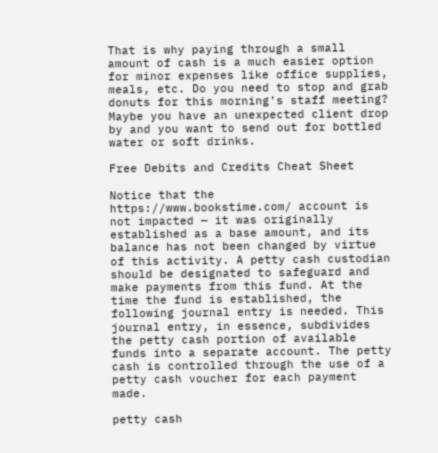That is why paying through a small amount of cash is a much easier option for minor expenses like office supplies, meals, etc. Do you need to stop and grab donuts for this morning’s staff meeting? Maybe you have an unexpected client drop by and you want to send out for bottled water or soft drinks.

Free Debits and Credits Cheat Sheet

Notice that the https://www.bookstime.com/ account is not impacted — it was originally established as a base amount, and its balance has not been changed by virtue of this activity. A petty cash custodian should be designated to safeguard and make payments from this fund. At the time the fund is established, the following journal entry is needed. This journal entry, in essence, subdivides the petty cash portion of available funds into a separate account. The petty cash is controlled through the use of a petty cash voucher for each payment made.

petty cash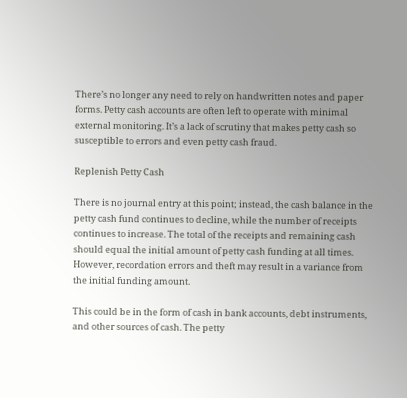There’s no longer any need to rely on handwritten notes and paper forms. Petty cash accounts are often left to operate with minimal external monitoring. It’s a lack of scrutiny that makes petty cash so susceptible to errors and even petty cash fraud.

Replenish Petty Cash

There is no journal entry at this point; instead, the cash balance in the petty cash fund continues to decline, while the number of receipts continues to increase. The total of the receipts and remaining cash should equal the initial amount of petty cash funding at all times. However, recordation errors and theft may result in a variance from the initial funding amount.

This could be in the form of cash in bank accounts, debt instruments, and other sources of cash. The petty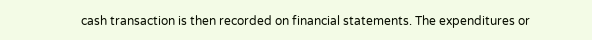cash transaction is then recorded on financial statements. The expenditures or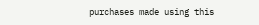purchases made using this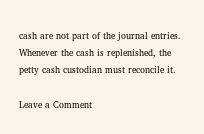cash are not part of the journal entries. Whenever the cash is replenished, the petty cash custodian must reconcile it.

Leave a Comment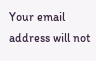Your email address will not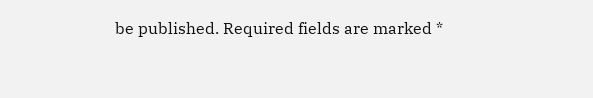be published. Required fields are marked *